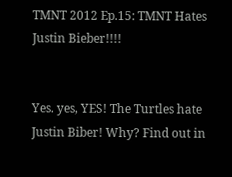TMNT 2012 Ep.15: TMNT Hates Justin Bieber!!!!


Yes. yes, YES! The Turtles hate Justin Biber! Why? Find out in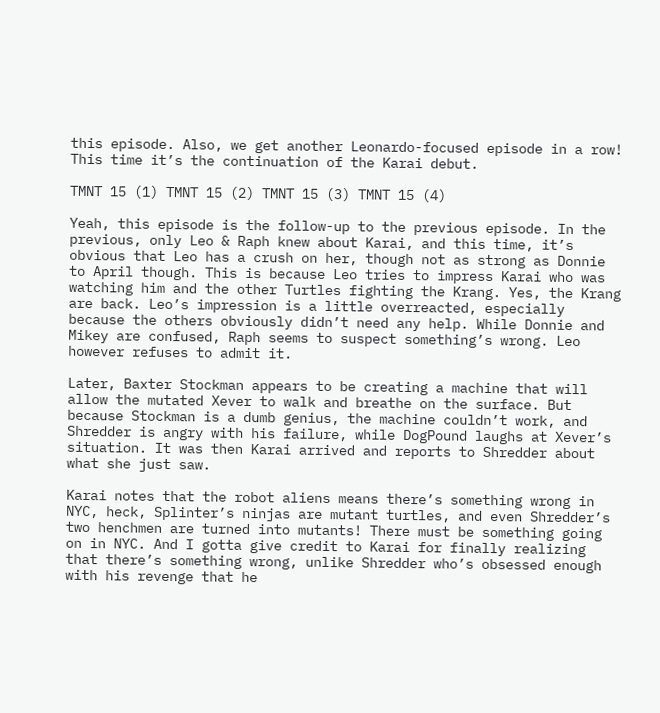this episode. Also, we get another Leonardo-focused episode in a row! This time it’s the continuation of the Karai debut.

TMNT 15 (1) TMNT 15 (2) TMNT 15 (3) TMNT 15 (4)

Yeah, this episode is the follow-up to the previous episode. In the previous, only Leo & Raph knew about Karai, and this time, it’s obvious that Leo has a crush on her, though not as strong as Donnie to April though. This is because Leo tries to impress Karai who was watching him and the other Turtles fighting the Krang. Yes, the Krang are back. Leo’s impression is a little overreacted, especially because the others obviously didn’t need any help. While Donnie and Mikey are confused, Raph seems to suspect something’s wrong. Leo however refuses to admit it.

Later, Baxter Stockman appears to be creating a machine that will allow the mutated Xever to walk and breathe on the surface. But because Stockman is a dumb genius, the machine couldn’t work, and Shredder is angry with his failure, while DogPound laughs at Xever’s situation. It was then Karai arrived and reports to Shredder about what she just saw.

Karai notes that the robot aliens means there’s something wrong in NYC, heck, Splinter’s ninjas are mutant turtles, and even Shredder’s two henchmen are turned into mutants! There must be something going on in NYC. And I gotta give credit to Karai for finally realizing that there’s something wrong, unlike Shredder who’s obsessed enough with his revenge that he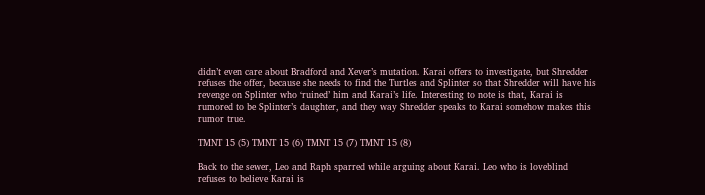didn’t even care about Bradford and Xever’s mutation. Karai offers to investigate, but Shredder refuses the offer, because she needs to find the Turtles and Splinter so that Shredder will have his revenge on Splinter who ‘ruined’ him and Karai’s life. Interesting to note is that, Karai is rumored to be Splinter’s daughter, and they way Shredder speaks to Karai somehow makes this rumor true.

TMNT 15 (5) TMNT 15 (6) TMNT 15 (7) TMNT 15 (8)

Back to the sewer, Leo and Raph sparred while arguing about Karai. Leo who is loveblind refuses to believe Karai is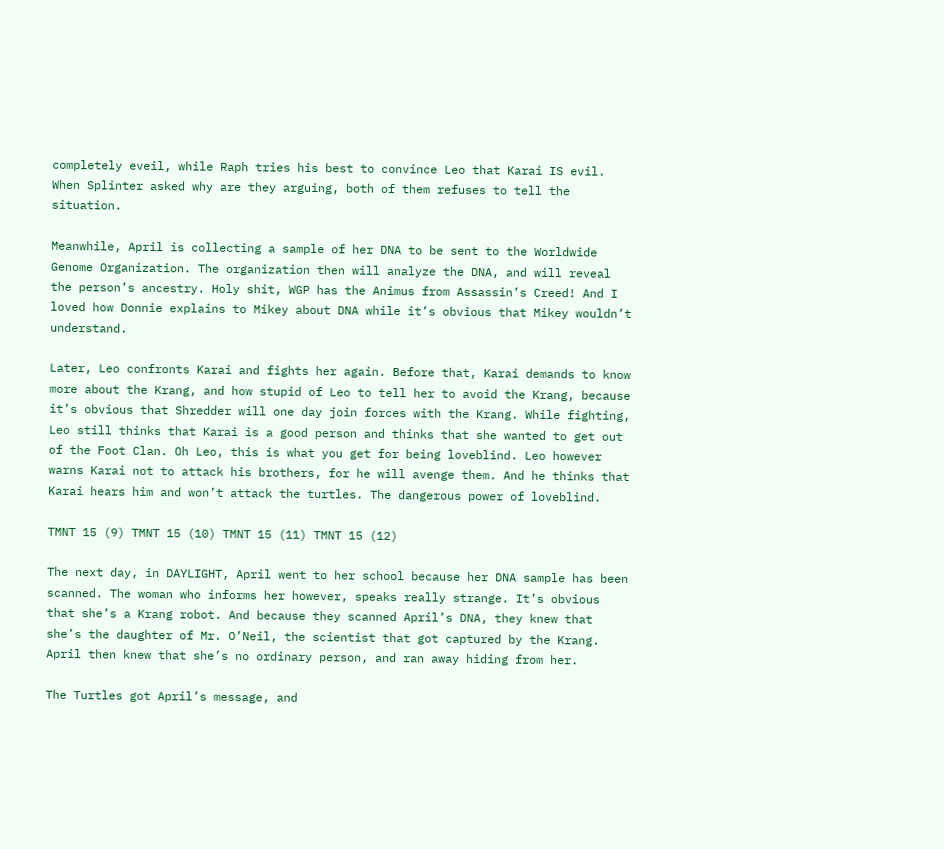completely eveil, while Raph tries his best to convince Leo that Karai IS evil. When Splinter asked why are they arguing, both of them refuses to tell the situation.

Meanwhile, April is collecting a sample of her DNA to be sent to the Worldwide Genome Organization. The organization then will analyze the DNA, and will reveal the person’s ancestry. Holy shit, WGP has the Animus from Assassin’s Creed! And I loved how Donnie explains to Mikey about DNA while it’s obvious that Mikey wouldn’t understand.

Later, Leo confronts Karai and fights her again. Before that, Karai demands to know more about the Krang, and how stupid of Leo to tell her to avoid the Krang, because it’s obvious that Shredder will one day join forces with the Krang. While fighting, Leo still thinks that Karai is a good person and thinks that she wanted to get out of the Foot Clan. Oh Leo, this is what you get for being loveblind. Leo however warns Karai not to attack his brothers, for he will avenge them. And he thinks that Karai hears him and won’t attack the turtles. The dangerous power of loveblind.

TMNT 15 (9) TMNT 15 (10) TMNT 15 (11) TMNT 15 (12)

The next day, in DAYLIGHT, April went to her school because her DNA sample has been scanned. The woman who informs her however, speaks really strange. It’s obvious that she’s a Krang robot. And because they scanned April’s DNA, they knew that she’s the daughter of Mr. O’Neil, the scientist that got captured by the Krang. April then knew that she’s no ordinary person, and ran away hiding from her.

The Turtles got April’s message, and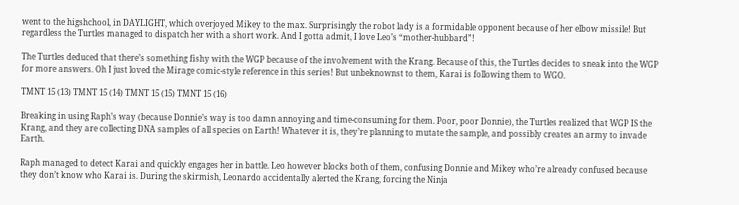went to the higshchool, in DAYLIGHT, which overjoyed Mikey to the max. Surprisingly the robot lady is a formidable opponent because of her elbow missile! But regardless the Turtles managed to dispatch her with a short work. And I gotta admit, I love Leo’s “mother-hubbard”!

The Turtles deduced that there’s something fishy with the WGP because of the involvement with the Krang. Because of this, the Turtles decides to sneak into the WGP for more answers. Oh I just loved the Mirage comic-style reference in this series! But unbeknownst to them, Karai is following them to WGO.

TMNT 15 (13) TMNT 15 (14) TMNT 15 (15) TMNT 15 (16)

Breaking in using Raph’s way (because Donnie’s way is too damn annoying and time-consuming for them. Poor, poor Donnie), the Turtles realized that WGP IS the Krang, and they are collecting DNA samples of all species on Earth! Whatever it is, they’re planning to mutate the sample, and possibly creates an army to invade Earth.

Raph managed to detect Karai and quickly engages her in battle. Leo however blocks both of them, confusing Donnie and Mikey who’re already confused because they don’t know who Karai is. During the skirmish, Leonardo accidentally alerted the Krang, forcing the Ninja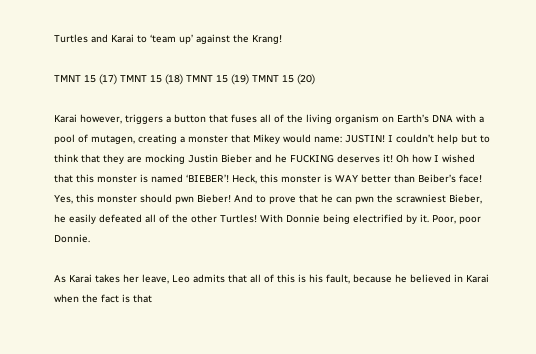Turtles and Karai to ‘team up’ against the Krang!

TMNT 15 (17) TMNT 15 (18) TMNT 15 (19) TMNT 15 (20)

Karai however, triggers a button that fuses all of the living organism on Earth’s DNA with a pool of mutagen, creating a monster that Mikey would name: JUSTIN! I couldn’t help but to think that they are mocking Justin Bieber and he FUCKING deserves it! Oh how I wished that this monster is named ‘BIEBER’! Heck, this monster is WAY better than Beiber’s face! Yes, this monster should pwn Bieber! And to prove that he can pwn the scrawniest Bieber, he easily defeated all of the other Turtles! With Donnie being electrified by it. Poor, poor Donnie.

As Karai takes her leave, Leo admits that all of this is his fault, because he believed in Karai when the fact is that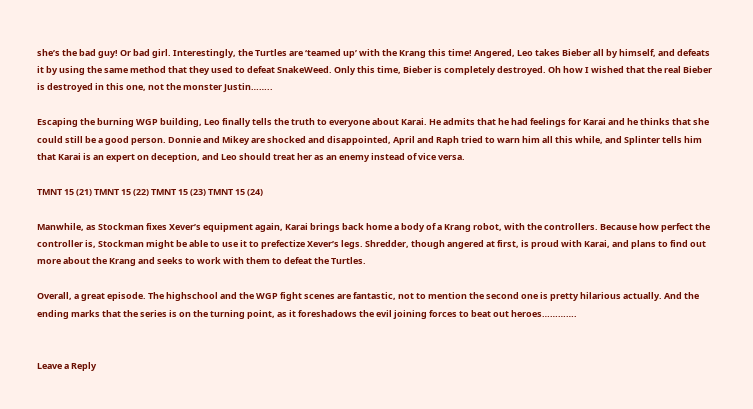she’s the bad guy! Or bad girl. Interestingly, the Turtles are ‘teamed up’ with the Krang this time! Angered, Leo takes Bieber all by himself, and defeats it by using the same method that they used to defeat SnakeWeed. Only this time, Bieber is completely destroyed. Oh how I wished that the real Bieber is destroyed in this one, not the monster Justin……..

Escaping the burning WGP building, Leo finally tells the truth to everyone about Karai. He admits that he had feelings for Karai and he thinks that she could still be a good person. Donnie and Mikey are shocked and disappointed, April and Raph tried to warn him all this while, and Splinter tells him that Karai is an expert on deception, and Leo should treat her as an enemy instead of vice versa.

TMNT 15 (21) TMNT 15 (22) TMNT 15 (23) TMNT 15 (24)

Manwhile, as Stockman fixes Xever’s equipment again, Karai brings back home a body of a Krang robot, with the controllers. Because how perfect the controller is, Stockman might be able to use it to prefectize Xever’s legs. Shredder, though angered at first, is proud with Karai, and plans to find out more about the Krang and seeks to work with them to defeat the Turtles.

Overall, a great episode. The highschool and the WGP fight scenes are fantastic, not to mention the second one is pretty hilarious actually. And the ending marks that the series is on the turning point, as it foreshadows the evil joining forces to beat out heroes………….


Leave a Reply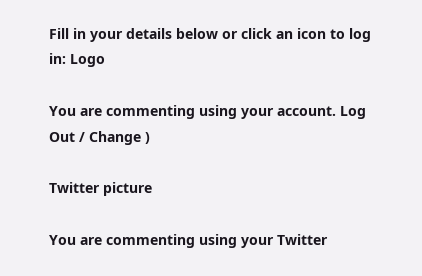Fill in your details below or click an icon to log in: Logo

You are commenting using your account. Log Out / Change )

Twitter picture

You are commenting using your Twitter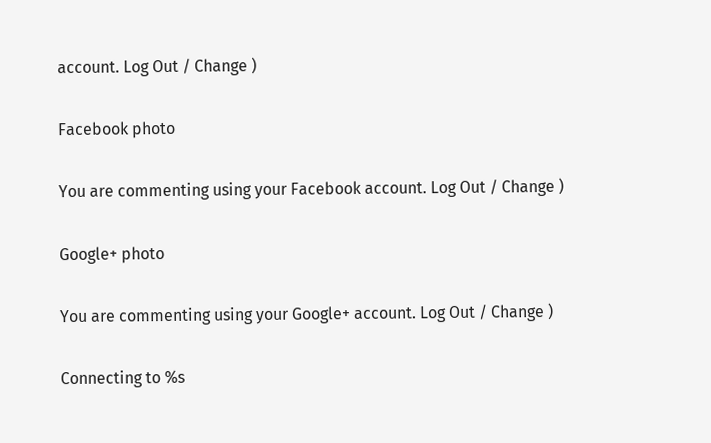account. Log Out / Change )

Facebook photo

You are commenting using your Facebook account. Log Out / Change )

Google+ photo

You are commenting using your Google+ account. Log Out / Change )

Connecting to %s